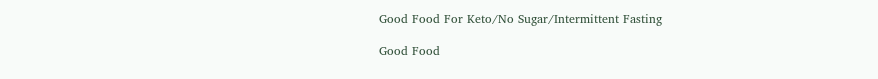Good Food For Keto/No Sugar/Intermittent Fasting

Good Food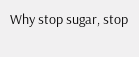Why stop sugar, stop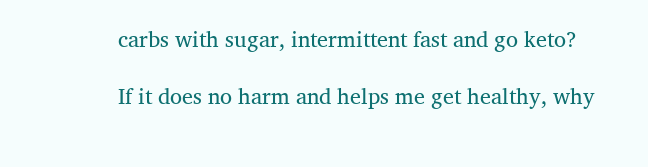carbs with sugar, intermittent fast and go keto?

If it does no harm and helps me get healthy, why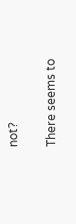not?

There seems to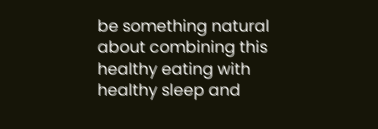be something natural about combining this healthy eating with healthy sleep and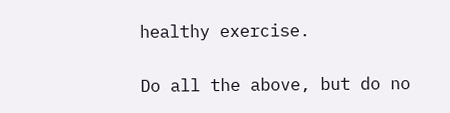healthy exercise.

Do all the above, but do no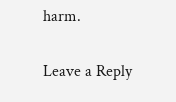harm.

Leave a Reply